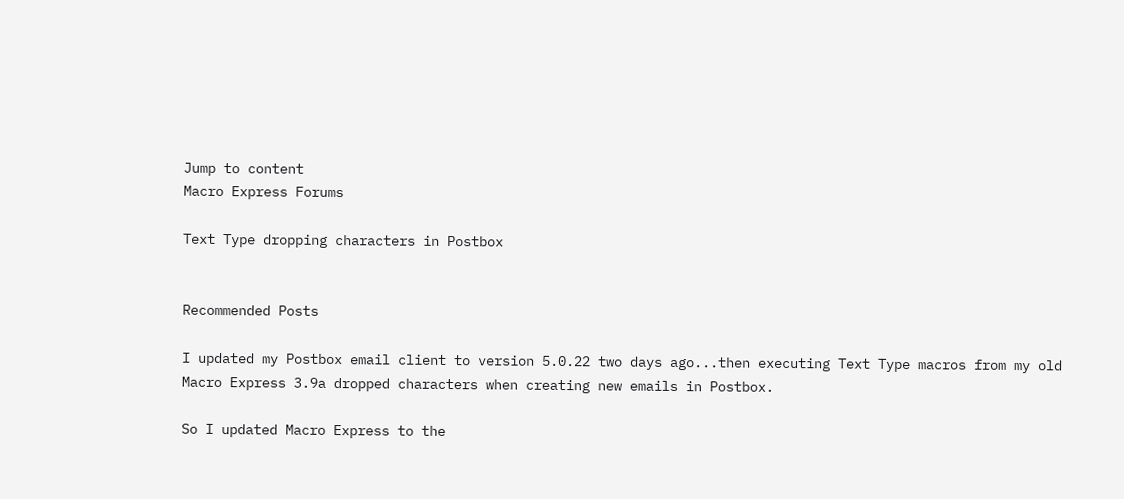Jump to content
Macro Express Forums

Text Type dropping characters in Postbox


Recommended Posts

I updated my Postbox email client to version 5.0.22 two days ago...then executing Text Type macros from my old Macro Express 3.9a dropped characters when creating new emails in Postbox.

So I updated Macro Express to the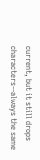current, but it still drops characters--always the same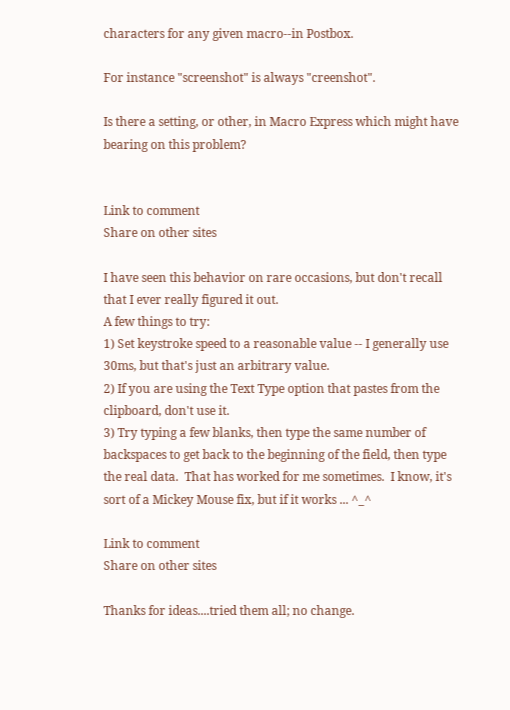characters for any given macro--in Postbox.

For instance "screenshot" is always "creenshot".

Is there a setting, or other, in Macro Express which might have bearing on this problem?


Link to comment
Share on other sites

I have seen this behavior on rare occasions, but don't recall that I ever really figured it out.
A few things to try:
1) Set keystroke speed to a reasonable value -- I generally use 30ms, but that's just an arbitrary value.
2) If you are using the Text Type option that pastes from the clipboard, don't use it.
3) Try typing a few blanks, then type the same number of backspaces to get back to the beginning of the field, then type the real data.  That has worked for me sometimes.  I know, it's sort of a Mickey Mouse fix, but if it works ... ^_^

Link to comment
Share on other sites

Thanks for ideas....tried them all; no change.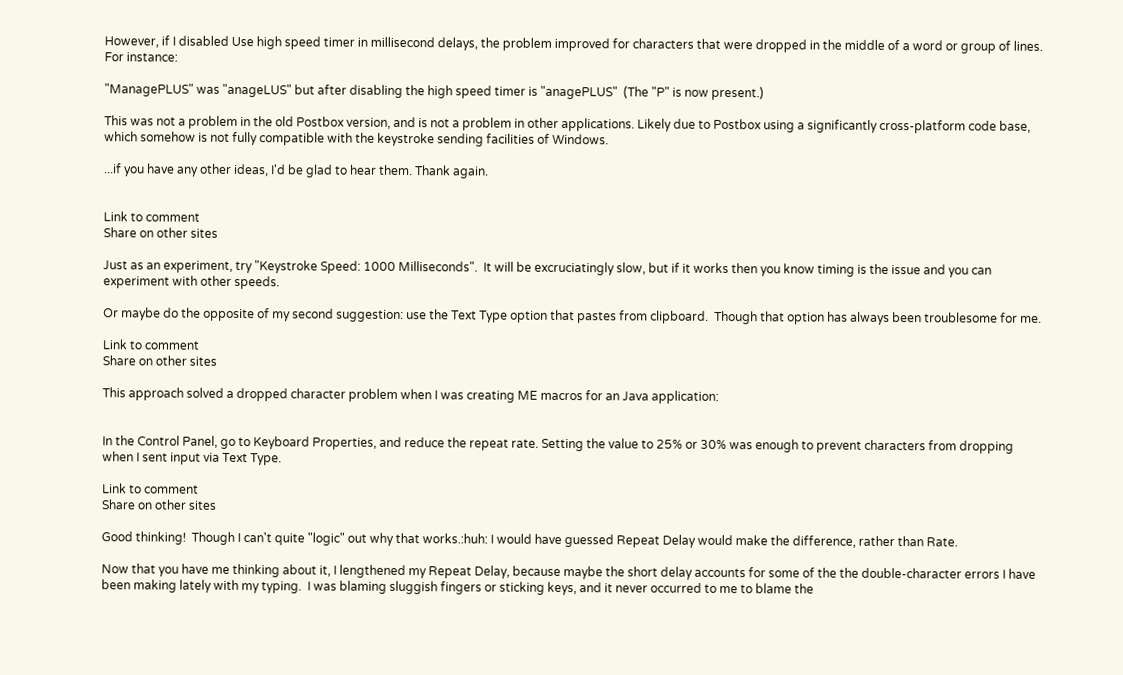However, if I disabled Use high speed timer in millisecond delays, the problem improved for characters that were dropped in the middle of a word or group of lines. For instance:

"ManagePLUS" was "anageLUS" but after disabling the high speed timer is "anagePLUS"  (The "P" is now present.)

This was not a problem in the old Postbox version, and is not a problem in other applications. Likely due to Postbox using a significantly cross-platform code base, which somehow is not fully compatible with the keystroke sending facilities of Windows.

...if you have any other ideas, I'd be glad to hear them. Thank again.


Link to comment
Share on other sites

Just as an experiment, try "Keystroke Speed: 1000 Milliseconds".  It will be excruciatingly slow, but if it works then you know timing is the issue and you can experiment with other speeds.

Or maybe do the opposite of my second suggestion: use the Text Type option that pastes from clipboard.  Though that option has always been troublesome for me.

Link to comment
Share on other sites

This approach solved a dropped character problem when I was creating ME macros for an Java application:


In the Control Panel, go to Keyboard Properties, and reduce the repeat rate. Setting the value to 25% or 30% was enough to prevent characters from dropping when I sent input via Text Type.

Link to comment
Share on other sites

Good thinking!  Though I can't quite "logic" out why that works.:huh: I would have guessed Repeat Delay would make the difference, rather than Rate.

Now that you have me thinking about it, I lengthened my Repeat Delay, because maybe the short delay accounts for some of the the double-character errors I have been making lately with my typing.  I was blaming sluggish fingers or sticking keys, and it never occurred to me to blame the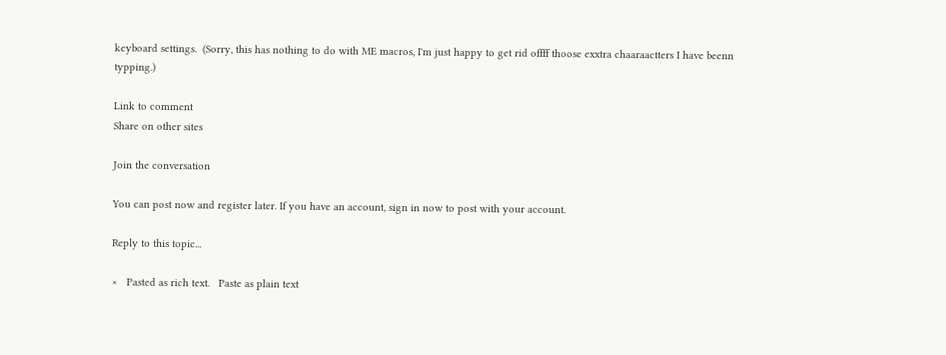keyboard settings.  (Sorry, this has nothing to do with ME macros, I'm just happy to get rid offff thoose exxtra chaaraactters I have beenn typping.)

Link to comment
Share on other sites

Join the conversation

You can post now and register later. If you have an account, sign in now to post with your account.

Reply to this topic...

×   Pasted as rich text.   Paste as plain text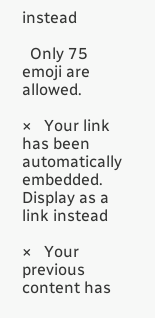instead

  Only 75 emoji are allowed.

×   Your link has been automatically embedded.   Display as a link instead

×   Your previous content has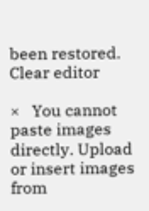been restored.   Clear editor

×   You cannot paste images directly. Upload or insert images from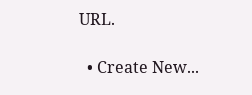URL.

  • Create New...